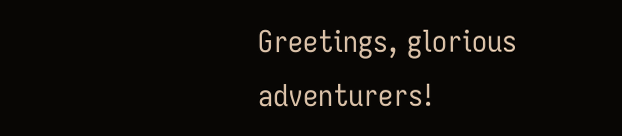Greetings, glorious adventurers!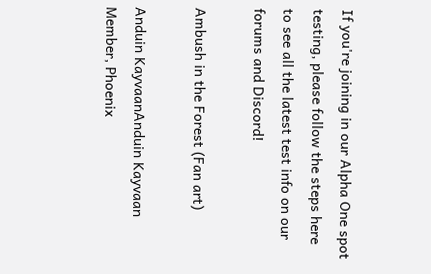If you're joining in our Alpha One spot testing, please follow the steps here to see all the latest test info on our forums and Discord!

Ambush in the Forest (Fan art)

Anduin KayvaanAnduin Kayvaan Member, Phoenix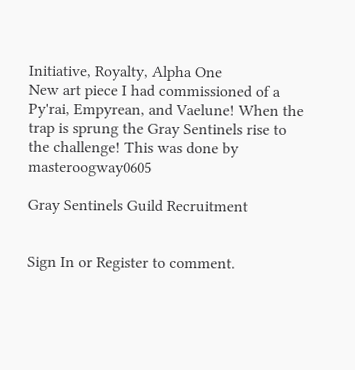Initiative, Royalty, Alpha One
New art piece I had commissioned of a Py'rai, Empyrean, and Vaelune! When the trap is sprung the Gray Sentinels rise to the challenge! This was done by masteroogway0605

Gray Sentinels Guild Recruitment


Sign In or Register to comment.